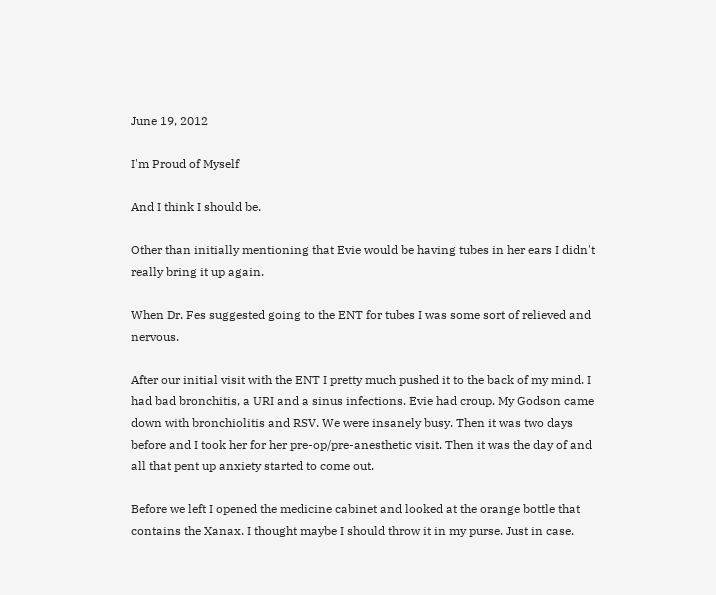June 19, 2012

I'm Proud of Myself

And I think I should be.

Other than initially mentioning that Evie would be having tubes in her ears I didn't really bring it up again.

When Dr. Fes suggested going to the ENT for tubes I was some sort of relieved and nervous.

After our initial visit with the ENT I pretty much pushed it to the back of my mind. I had bad bronchitis, a URI and a sinus infections. Evie had croup. My Godson came down with bronchiolitis and RSV. We were insanely busy. Then it was two days before and I took her for her pre-op/pre-anesthetic visit. Then it was the day of and all that pent up anxiety started to come out.

Before we left I opened the medicine cabinet and looked at the orange bottle that contains the Xanax. I thought maybe I should throw it in my purse. Just in case.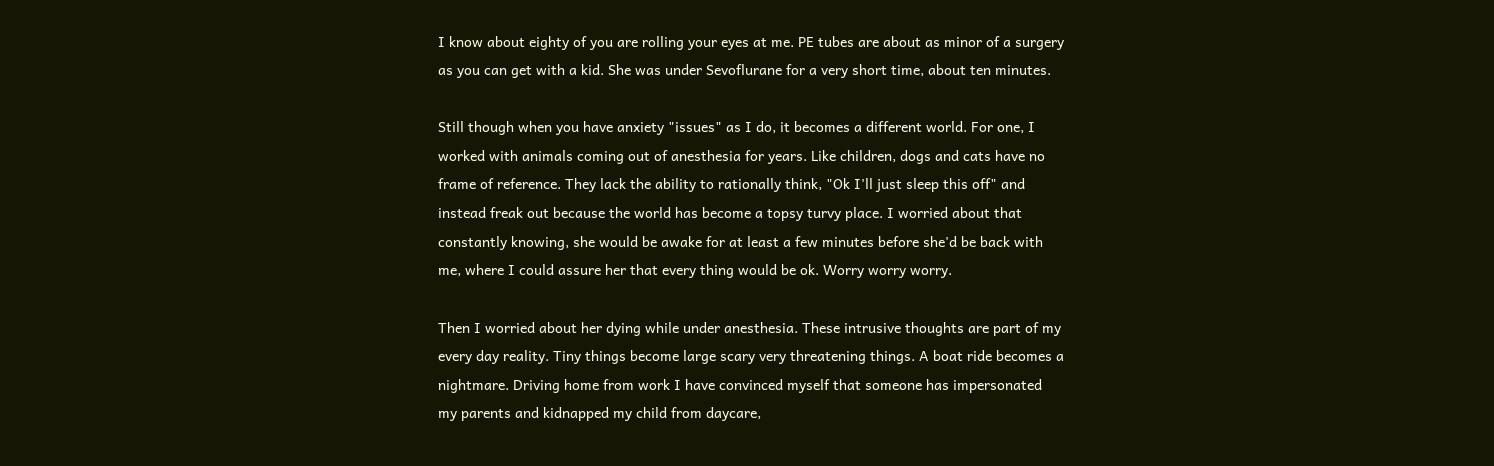I know about eighty of you are rolling your eyes at me. PE tubes are about as minor of a surgery as you can get with a kid. She was under Sevoflurane for a very short time, about ten minutes.

Still though when you have anxiety "issues" as I do, it becomes a different world. For one, I worked with animals coming out of anesthesia for years. Like children, dogs and cats have no frame of reference. They lack the ability to rationally think, "Ok I'll just sleep this off" and instead freak out because the world has become a topsy turvy place. I worried about that constantly knowing, she would be awake for at least a few minutes before she'd be back with me, where I could assure her that every thing would be ok. Worry worry worry.

Then I worried about her dying while under anesthesia. These intrusive thoughts are part of my every day reality. Tiny things become large scary very threatening things. A boat ride becomes a nightmare. Driving home from work I have convinced myself that someone has impersonated my parents and kidnapped my child from daycare,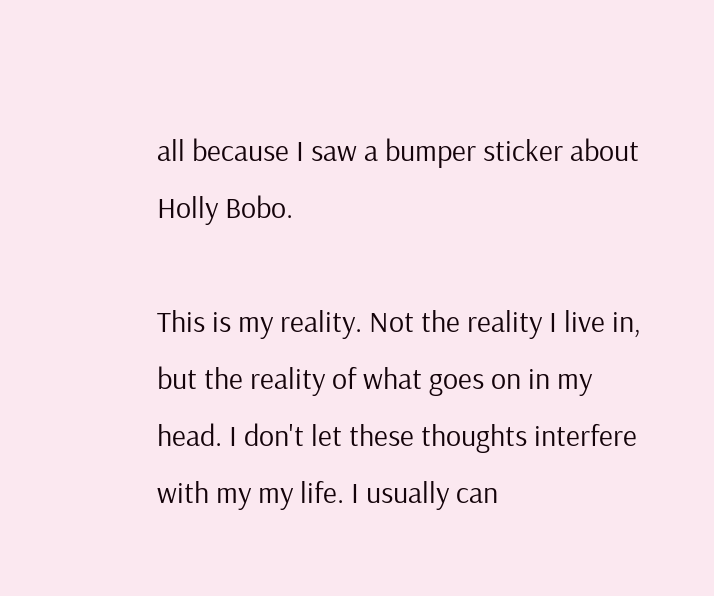all because I saw a bumper sticker about Holly Bobo.

This is my reality. Not the reality I live in, but the reality of what goes on in my head. I don't let these thoughts interfere with my my life. I usually can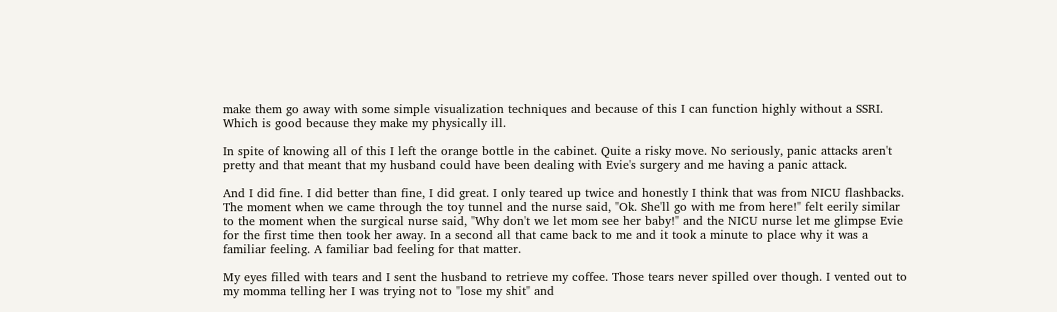make them go away with some simple visualization techniques and because of this I can function highly without a SSRI. Which is good because they make my physically ill.

In spite of knowing all of this I left the orange bottle in the cabinet. Quite a risky move. No seriously, panic attacks aren't pretty and that meant that my husband could have been dealing with Evie's surgery and me having a panic attack.

And I did fine. I did better than fine, I did great. I only teared up twice and honestly I think that was from NICU flashbacks. The moment when we came through the toy tunnel and the nurse said, "Ok. She'll go with me from here!" felt eerily similar to the moment when the surgical nurse said, "Why don't we let mom see her baby!" and the NICU nurse let me glimpse Evie for the first time then took her away. In a second all that came back to me and it took a minute to place why it was a familiar feeling. A familiar bad feeling for that matter.

My eyes filled with tears and I sent the husband to retrieve my coffee. Those tears never spilled over though. I vented out to my momma telling her I was trying not to "lose my shit" and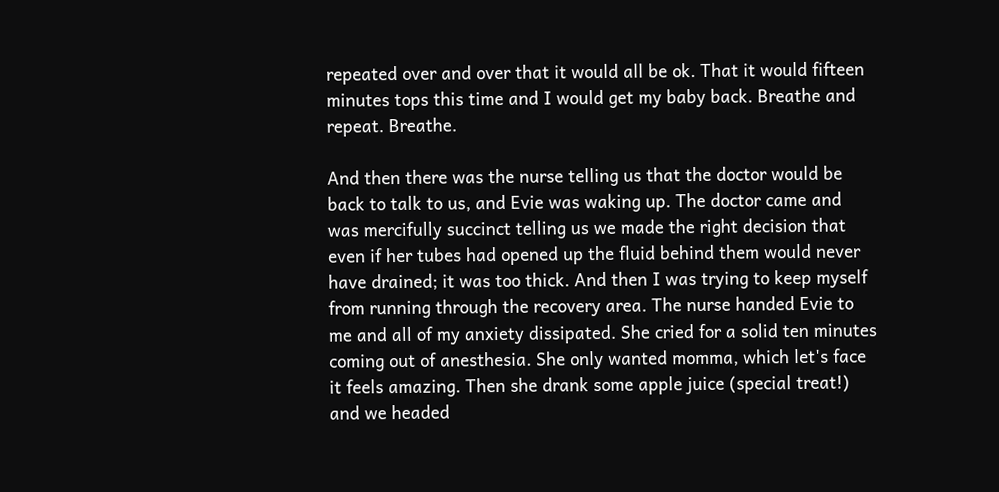repeated over and over that it would all be ok. That it would fifteen minutes tops this time and I would get my baby back. Breathe and repeat. Breathe.

And then there was the nurse telling us that the doctor would be back to talk to us, and Evie was waking up. The doctor came and was mercifully succinct telling us we made the right decision that even if her tubes had opened up the fluid behind them would never have drained; it was too thick. And then I was trying to keep myself from running through the recovery area. The nurse handed Evie to me and all of my anxiety dissipated. She cried for a solid ten minutes coming out of anesthesia. She only wanted momma, which let's face it feels amazing. Then she drank some apple juice (special treat!) and we headed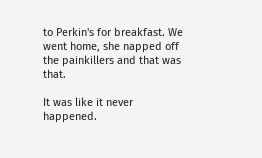to Perkin's for breakfast. We went home, she napped off the painkillers and that was that.

It was like it never happened.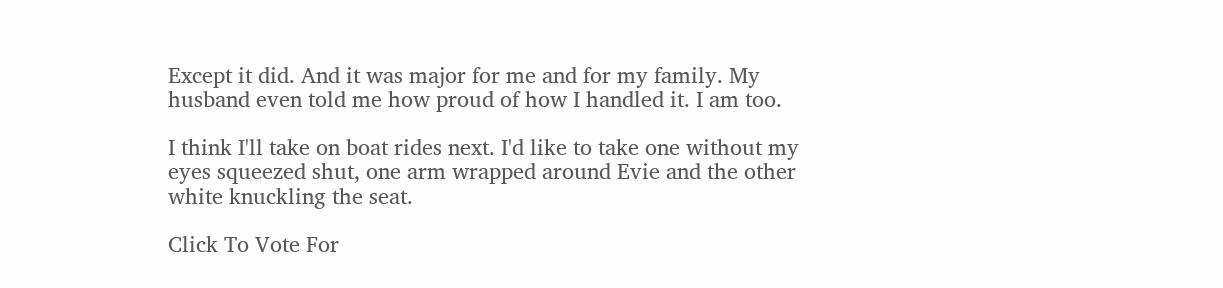Except it did. And it was major for me and for my family. My husband even told me how proud of how I handled it. I am too.

I think I'll take on boat rides next. I'd like to take one without my eyes squeezed shut, one arm wrapped around Evie and the other white knuckling the seat.

Click To Vote For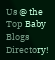Us @ the Top Baby Blogs Directory!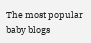The most popular baby blogs